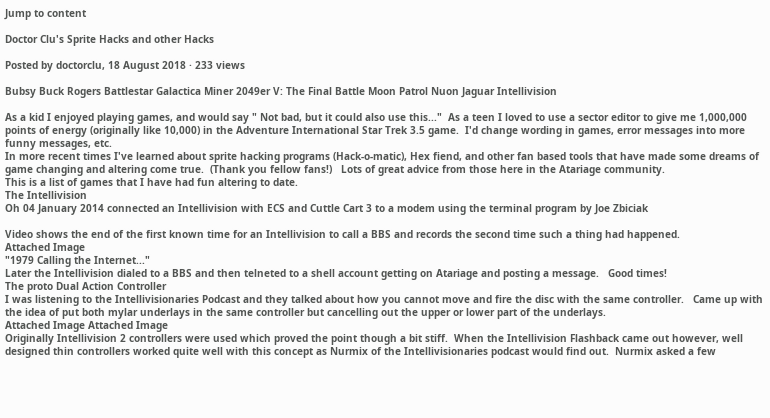Jump to content

Doctor Clu's Sprite Hacks and other Hacks

Posted by doctorclu, 18 August 2018 · 233 views

Bubsy Buck Rogers Battlestar Galactica Miner 2049er V: The Final Battle Moon Patrol Nuon Jaguar Intellivision

As a kid I enjoyed playing games, and would say " Not bad, but it could also use this..."  As a teen I loved to use a sector editor to give me 1,000,000 points of energy (originally like 10,000) in the Adventure International Star Trek 3.5 game.  I'd change wording in games, error messages into more funny messages, etc.
In more recent times I've learned about sprite hacking programs (Hack-o-matic), Hex fiend, and other fan based tools that have made some dreams of game changing and altering come true.  (Thank you fellow fans!)   Lots of great advice from those here in the Atariage community.
This is a list of games that I have had fun altering to date.
The Intellivision
Oh 04 January 2014 connected an Intellivision with ECS and Cuttle Cart 3 to a modem using the terminal program by Joe Zbiciak

Video shows the end of the first known time for an Intellivision to call a BBS and records the second time such a thing had happened.
Attached Image
"1979 Calling the Internet..."
Later the Intellivision dialed to a BBS and then telneted to a shell account getting on Atariage and posting a message.   Good times!
The proto Dual Action Controller
I was listening to the Intellivisionaries Podcast and they talked about how you cannot move and fire the disc with the same controller.   Came up with the idea of put both mylar underlays in the same controller but cancelling out the upper or lower part of the underlays.
Attached Image Attached Image
Originally Intellivision 2 controllers were used which proved the point though a bit stiff.  When the Intellivision Flashback came out however, well designed thin controllers worked quite well with this concept as Nurmix of the Intellivisionaries podcast would find out.  Nurmix asked a few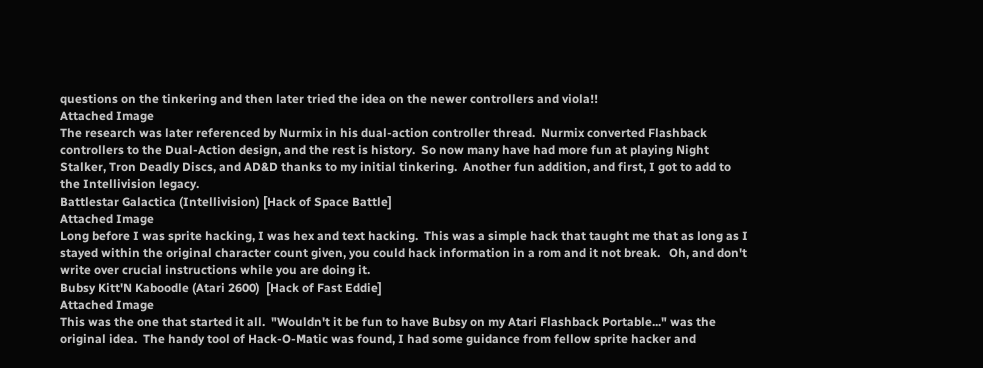questions on the tinkering and then later tried the idea on the newer controllers and viola!!
Attached Image
The research was later referenced by Nurmix in his dual-action controller thread.  Nurmix converted Flashback controllers to the Dual-Action design, and the rest is history.  So now many have had more fun at playing Night Stalker, Tron Deadly Discs, and AD&D thanks to my initial tinkering.  Another fun addition, and first, I got to add to the Intellivision legacy.
Battlestar Galactica (Intellivision) [Hack of Space Battle]
Attached Image
Long before I was sprite hacking, I was hex and text hacking.  This was a simple hack that taught me that as long as I stayed within the original character count given, you could hack information in a rom and it not break.   Oh, and don't write over crucial instructions while you are doing it.
Bubsy Kitt'N Kaboodle (Atari 2600)  [Hack of Fast Eddie]
Attached Image
This was the one that started it all.  "Wouldn't it be fun to have Bubsy on my Atari Flashback Portable..." was the original idea.  The handy tool of Hack-O-Matic was found, I had some guidance from fellow sprite hacker and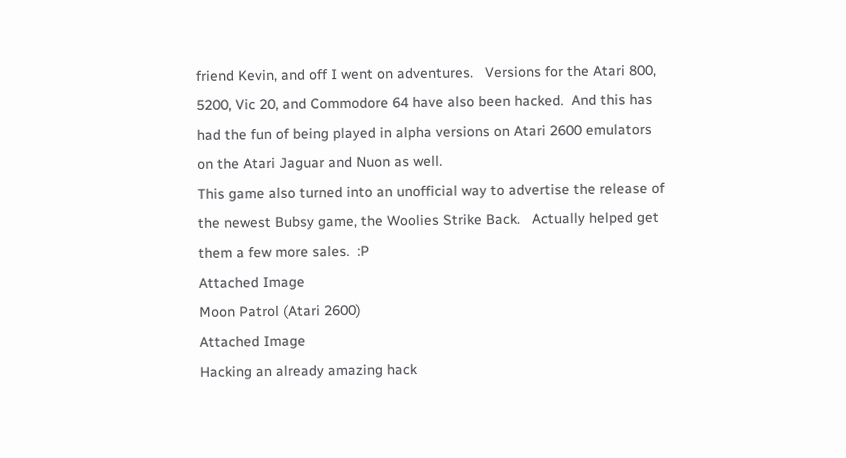friend Kevin, and off I went on adventures.   Versions for the Atari 800, 5200, Vic 20, and Commodore 64 have also been hacked.  And this has had the fun of being played in alpha versions on Atari 2600 emulators on the Atari Jaguar and Nuon as well.
This game also turned into an unofficial way to advertise the release of the newest Bubsy game, the Woolies Strike Back.   Actually helped get them a few more sales.  :P
Attached Image
Moon Patrol (Atari 2600)
Attached Image
Hacking an already amazing hack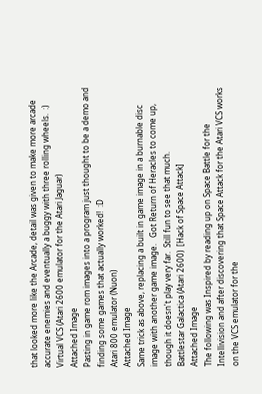that looked more like the Arcade, detail was given to make more arcade accurate enemies and eventually a buggy with three rolling wheels.  :)
Virtual VCS (Atari 2600 emulator for the Atari Jaguar)
Attached Image
Pasting in game rom images into a program just thought to be a demo and finding some games that actually worked!  :D
Atari 800 emulator (Nuon)
Attached Image
Same trick as above, replacing a built in game image in a burnable disc image with another game image.   Got Return of Heracles to come up, though it doesn't play very far.  Still fun to see that much.
Battlestar Galactica (Atari 2600)  [Hack of Space Attack]
Attached Image
The following was Inspired by reading up on Space Battle for the Intellivision and after discovering that Space Attack for the Atari VCS works on the VCS emulator for the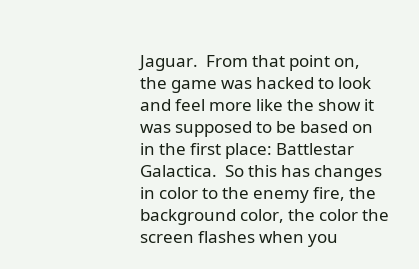Jaguar.  From that point on, the game was hacked to look and feel more like the show it was supposed to be based on in the first place: Battlestar Galactica.  So this has changes in color to the enemy fire, the background color, the color the screen flashes when you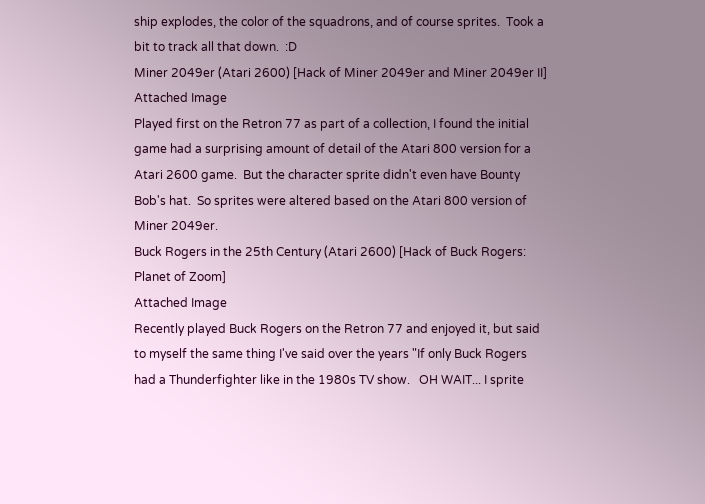ship explodes, the color of the squadrons, and of course sprites.  Took a bit to track all that down.  :D
Miner 2049er (Atari 2600) [Hack of Miner 2049er and Miner 2049er II]
Attached Image
Played first on the Retron 77 as part of a collection, I found the initial game had a surprising amount of detail of the Atari 800 version for a Atari 2600 game.  But the character sprite didn't even have Bounty Bob's hat.  So sprites were altered based on the Atari 800 version of Miner 2049er.
Buck Rogers in the 25th Century (Atari 2600) [Hack of Buck Rogers: Planet of Zoom]
Attached Image
Recently played Buck Rogers on the Retron 77 and enjoyed it, but said to myself the same thing I've said over the years "If only Buck Rogers had a Thunderfighter like in the 1980s TV show.   OH WAIT... I sprite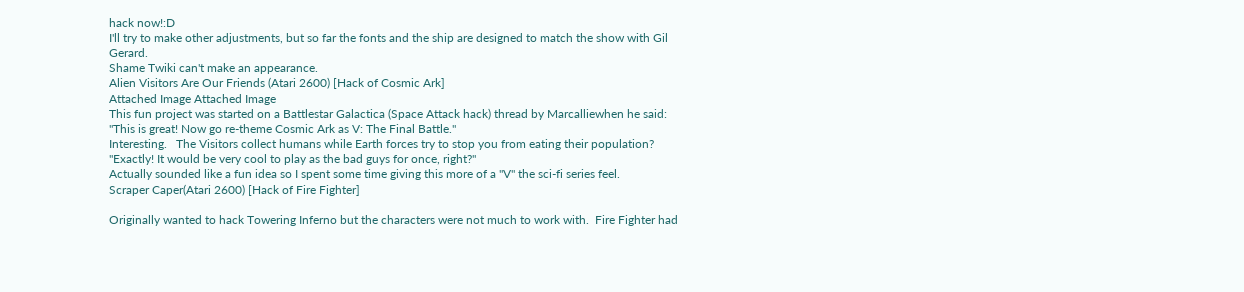hack now!:D
I'll try to make other adjustments, but so far the fonts and the ship are designed to match the show with Gil Gerard.
Shame Twiki can't make an appearance.
Alien Visitors Are Our Friends (Atari 2600) [Hack of Cosmic Ark]
Attached Image Attached Image
This fun project was started on a Battlestar Galactica (Space Attack hack) thread by Marcalliewhen he said:
"This is great! Now go re-theme Cosmic Ark as V: The Final Battle."
Interesting.   The Visitors collect humans while Earth forces try to stop you from eating their population?
"Exactly! It would be very cool to play as the bad guys for once, right?"
Actually sounded like a fun idea so I spent some time giving this more of a "V" the sci-fi series feel.
Scraper Caper(Atari 2600) [Hack of Fire Fighter]

Originally wanted to hack Towering Inferno but the characters were not much to work with.  Fire Fighter had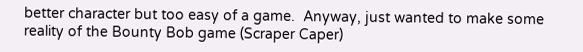better character but too easy of a game.  Anyway, just wanted to make some reality of the Bounty Bob game (Scraper Caper)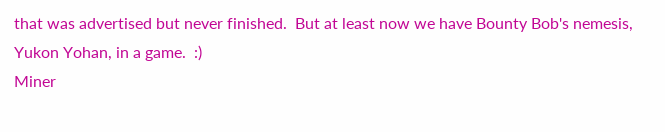that was advertised but never finished.  But at least now we have Bounty Bob's nemesis, Yukon Yohan, in a game.  :)
Miner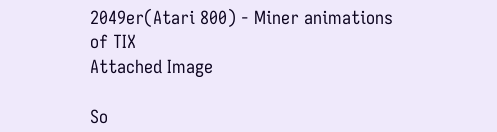2049er(Atari 800) - Miner animations of TIX
Attached Image

So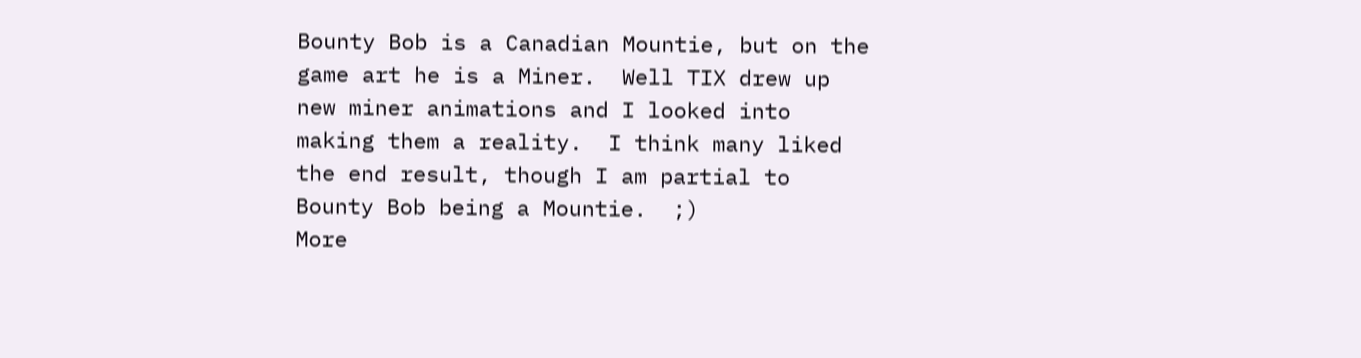Bounty Bob is a Canadian Mountie, but on the game art he is a Miner.  Well TIX drew up new miner animations and I looked into making them a reality.  I think many liked the end result, though I am partial to Bounty Bob being a Mountie.  ;)
More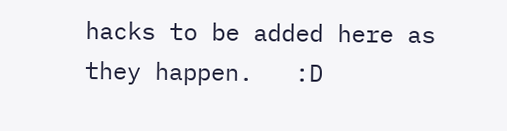hacks to be added here as they happen.   :D